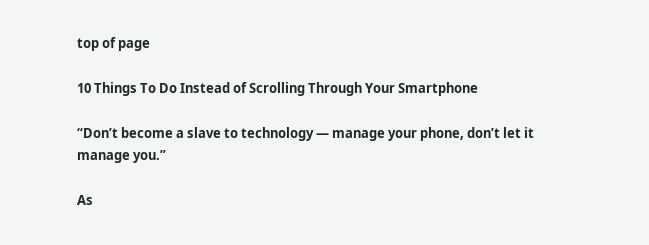top of page

10 Things To Do Instead of Scrolling Through Your Smartphone

“Don’t become a slave to technology — manage your phone, don’t let it manage you.”

As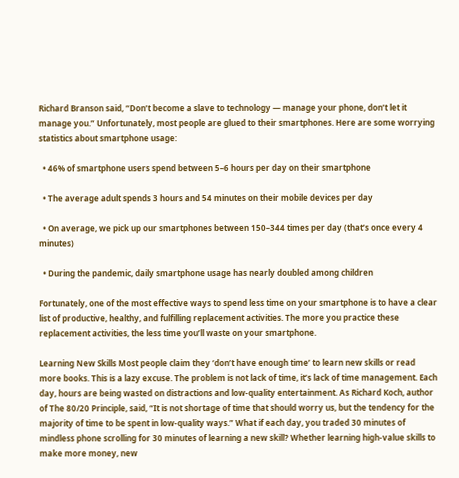Richard Branson said, “Don’t become a slave to technology — manage your phone, don’t let it manage you.” Unfortunately, most people are glued to their smartphones. Here are some worrying statistics about smartphone usage:

  • 46% of smartphone users spend between 5–6 hours per day on their smartphone

  • The average adult spends 3 hours and 54 minutes on their mobile devices per day

  • On average, we pick up our smartphones between 150–344 times per day (that’s once every 4 minutes)

  • During the pandemic, daily smartphone usage has nearly doubled among children

Fortunately, one of the most effective ways to spend less time on your smartphone is to have a clear list of productive, healthy, and fulfilling replacement activities. The more you practice these replacement activities, the less time you’ll waste on your smartphone.

Learning New Skills Most people claim they ‘don’t have enough time’ to learn new skills or read more books. This is a lazy excuse. The problem is not lack of time, it’s lack of time management. Each day, hours are being wasted on distractions and low-quality entertainment. As Richard Koch, author of The 80/20 Principle, said, “It is not shortage of time that should worry us, but the tendency for the majority of time to be spent in low-quality ways.” What if each day, you traded 30 minutes of mindless phone scrolling for 30 minutes of learning a new skill? Whether learning high-value skills to make more money, new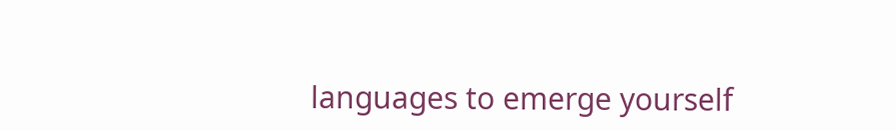languages to emerge yourself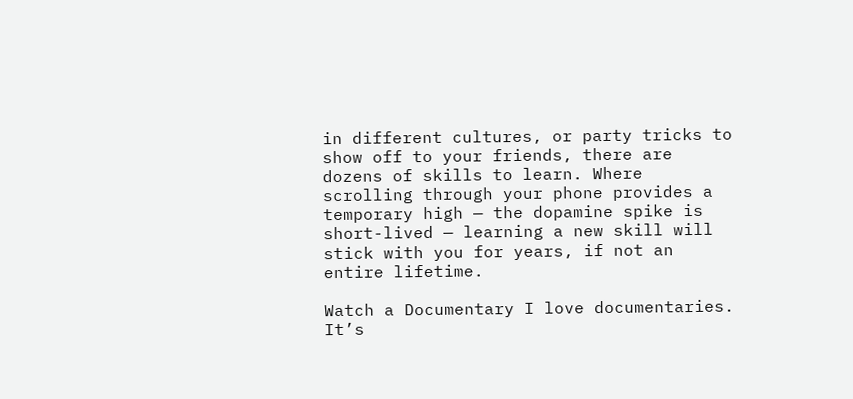in different cultures, or party tricks to show off to your friends, there are dozens of skills to learn. Where scrolling through your phone provides a temporary high — the dopamine spike is short-lived — learning a new skill will stick with you for years, if not an entire lifetime.

Watch a Documentary I love documentaries. It’s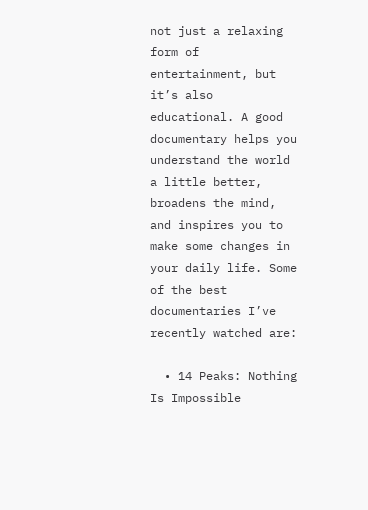not just a relaxing form of entertainment, but it’s also educational. A good documentary helps you understand the world a little better, broadens the mind, and inspires you to make some changes in your daily life. Some of the best documentaries I’ve recently watched are:

  • 14 Peaks: Nothing Is Impossible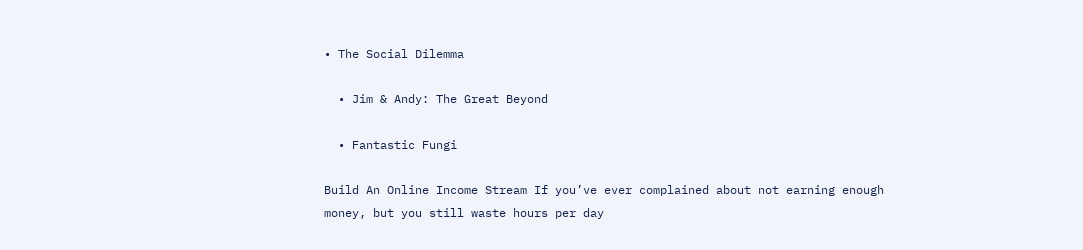• The Social Dilemma

  • Jim & Andy: The Great Beyond

  • Fantastic Fungi

Build An Online Income Stream If you’ve ever complained about not earning enough money, but you still waste hours per day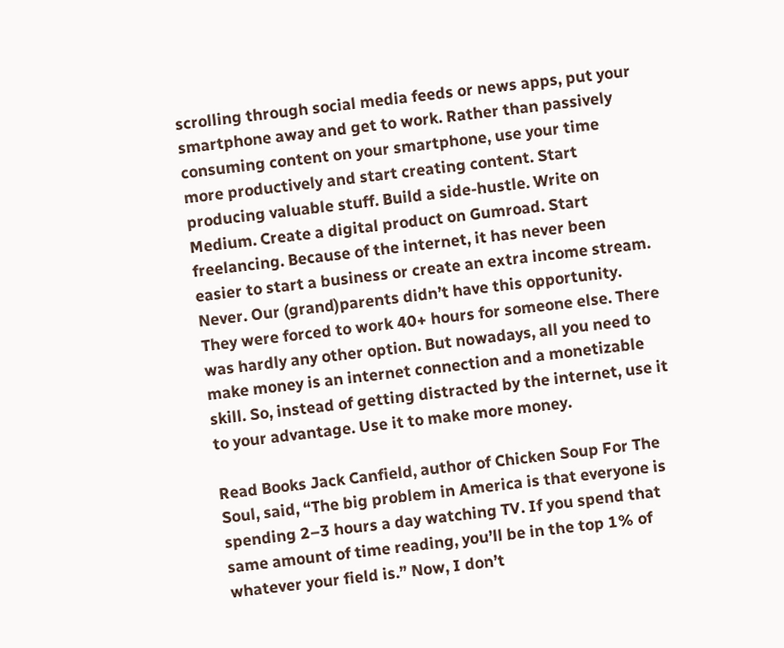scrolling through social media feeds or news apps, put your smartphone away and get to work. Rather than passively consuming content on your smartphone, use your time more productively and start creating content. Start producing valuable stuff. Build a side-hustle. Write on Medium. Create a digital product on Gumroad. Start freelancing. Because of the internet, it has never been easier to start a business or create an extra income stream. Never. Our (grand)parents didn’t have this opportunity. They were forced to work 40+ hours for someone else. There was hardly any other option. But nowadays, all you need to make money is an internet connection and a monetizable skill. So, instead of getting distracted by the internet, use it to your advantage. Use it to make more money.

Read Books Jack Canfield, author of Chicken Soup For The Soul, said, “The big problem in America is that everyone is spending 2–3 hours a day watching TV. If you spend that same amount of time reading, you’ll be in the top 1% of whatever your field is.” Now, I don’t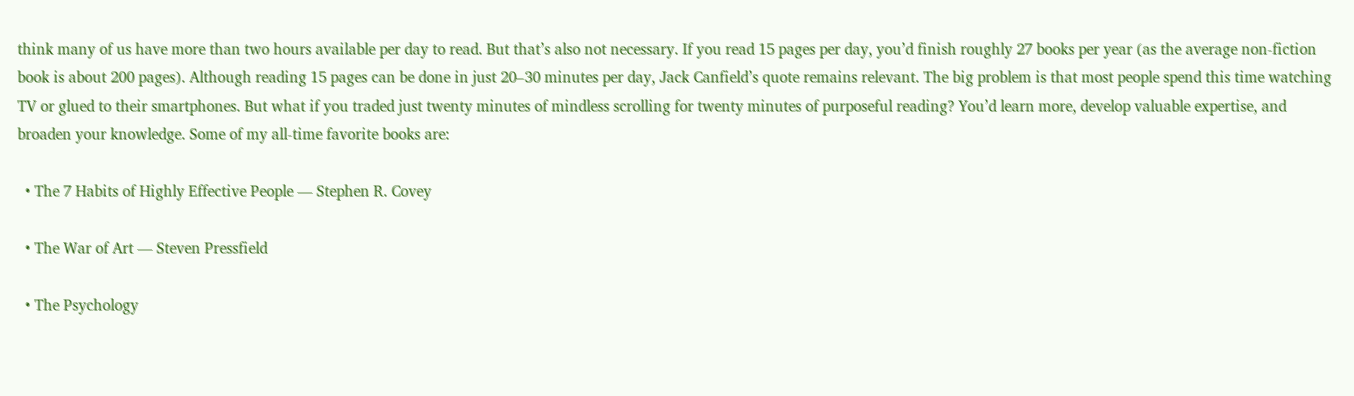think many of us have more than two hours available per day to read. But that’s also not necessary. If you read 15 pages per day, you’d finish roughly 27 books per year (as the average non-fiction book is about 200 pages). Although reading 15 pages can be done in just 20–30 minutes per day, Jack Canfield’s quote remains relevant. The big problem is that most people spend this time watching TV or glued to their smartphones. But what if you traded just twenty minutes of mindless scrolling for twenty minutes of purposeful reading? You’d learn more, develop valuable expertise, and broaden your knowledge. Some of my all-time favorite books are:

  • The 7 Habits of Highly Effective People — Stephen R. Covey

  • The War of Art — Steven Pressfield

  • The Psychology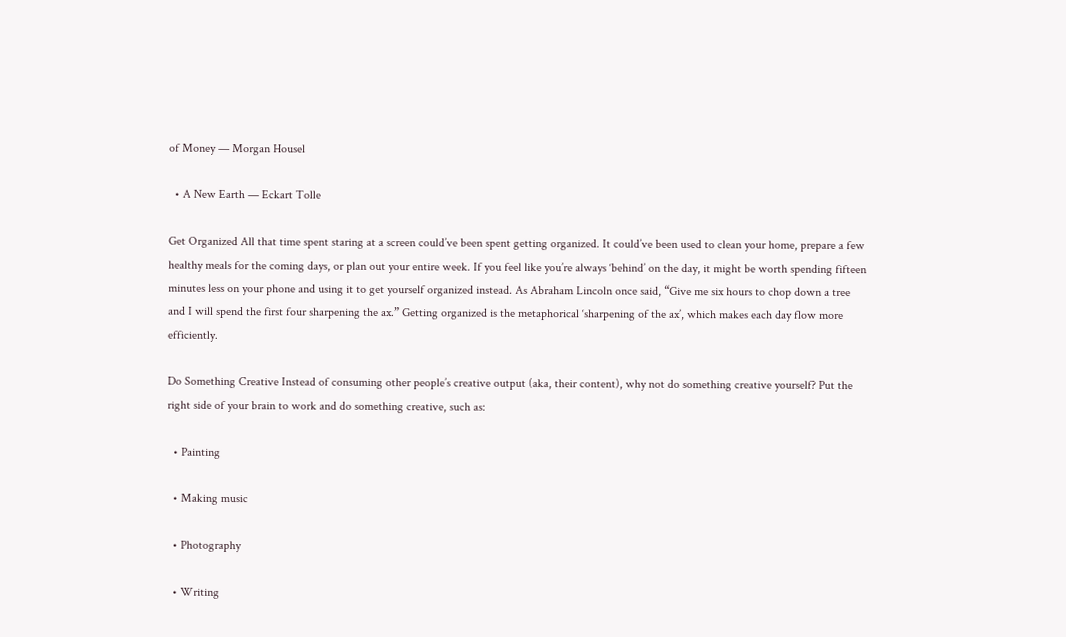of Money — Morgan Housel

  • A New Earth — Eckart Tolle

Get Organized All that time spent staring at a screen could’ve been spent getting organized. It could’ve been used to clean your home, prepare a few healthy meals for the coming days, or plan out your entire week. If you feel like you’re always ‘behind’ on the day, it might be worth spending fifteen minutes less on your phone and using it to get yourself organized instead. As Abraham Lincoln once said, “Give me six hours to chop down a tree and I will spend the first four sharpening the ax.” Getting organized is the metaphorical ‘sharpening of the ax’, which makes each day flow more efficiently.

Do Something Creative Instead of consuming other people’s creative output (aka, their content), why not do something creative yourself? Put the right side of your brain to work and do something creative, such as:

  • Painting

  • Making music

  • Photography

  • Writing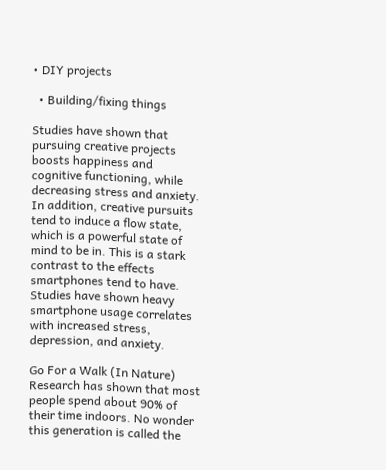• DIY projects

  • Building/fixing things

Studies have shown that pursuing creative projects boosts happiness and cognitive functioning, while decreasing stress and anxiety. In addition, creative pursuits tend to induce a flow state, which is a powerful state of mind to be in. This is a stark contrast to the effects smartphones tend to have. Studies have shown heavy smartphone usage correlates with increased stress, depression, and anxiety.

Go For a Walk (In Nature) Research has shown that most people spend about 90% of their time indoors. No wonder this generation is called the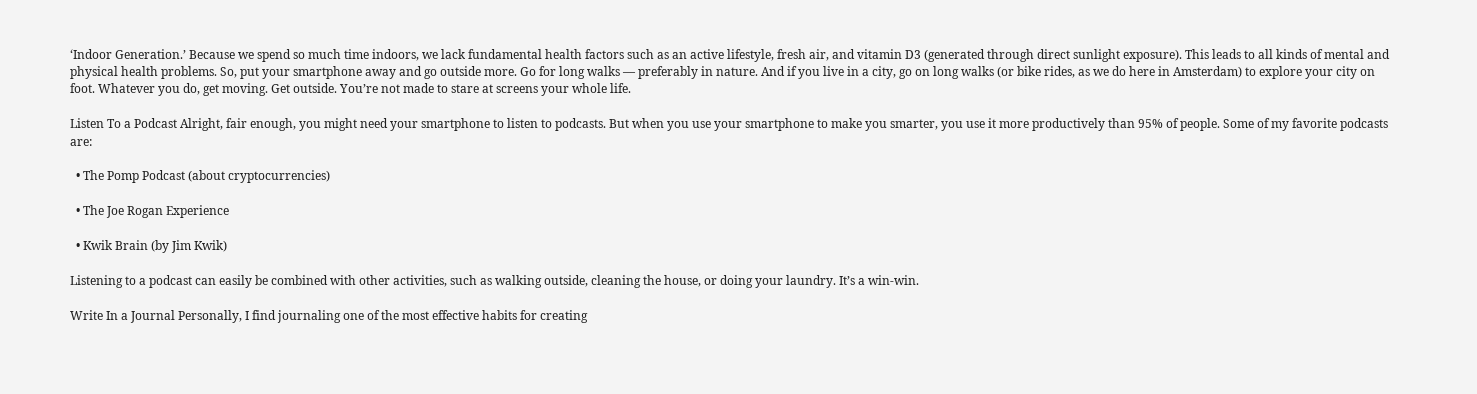‘Indoor Generation.’ Because we spend so much time indoors, we lack fundamental health factors such as an active lifestyle, fresh air, and vitamin D3 (generated through direct sunlight exposure). This leads to all kinds of mental and physical health problems. So, put your smartphone away and go outside more. Go for long walks — preferably in nature. And if you live in a city, go on long walks (or bike rides, as we do here in Amsterdam) to explore your city on foot. Whatever you do, get moving. Get outside. You’re not made to stare at screens your whole life.

Listen To a Podcast Alright, fair enough, you might need your smartphone to listen to podcasts. But when you use your smartphone to make you smarter, you use it more productively than 95% of people. Some of my favorite podcasts are:

  • The Pomp Podcast (about cryptocurrencies)

  • The Joe Rogan Experience

  • Kwik Brain (by Jim Kwik)

Listening to a podcast can easily be combined with other activities, such as walking outside, cleaning the house, or doing your laundry. It’s a win-win.

Write In a Journal Personally, I find journaling one of the most effective habits for creating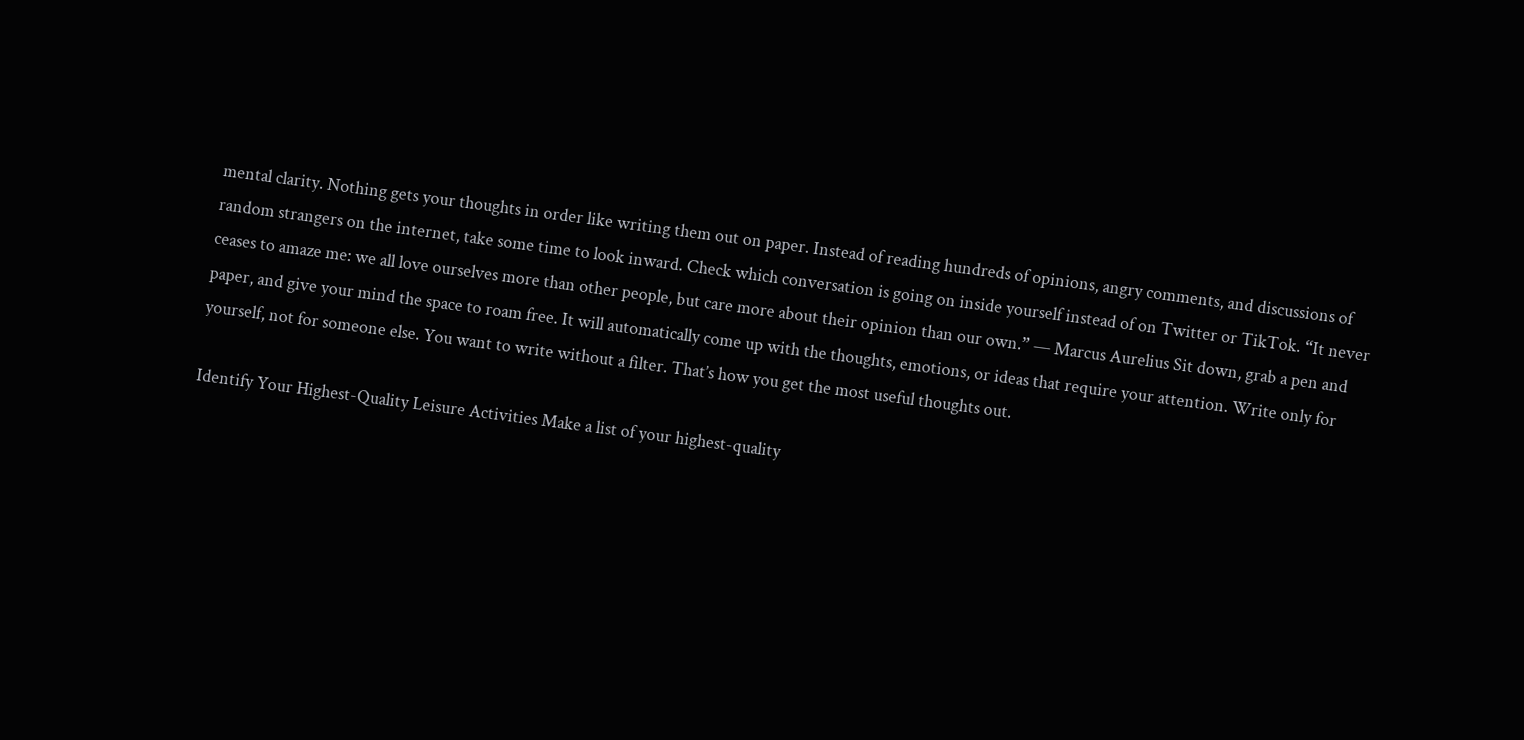mental clarity. Nothing gets your thoughts in order like writing them out on paper. Instead of reading hundreds of opinions, angry comments, and discussions of random strangers on the internet, take some time to look inward. Check which conversation is going on inside yourself instead of on Twitter or TikTok. “It never ceases to amaze me: we all love ourselves more than other people, but care more about their opinion than our own.” — Marcus Aurelius Sit down, grab a pen and paper, and give your mind the space to roam free. It will automatically come up with the thoughts, emotions, or ideas that require your attention. Write only for yourself, not for someone else. You want to write without a filter. That’s how you get the most useful thoughts out.

Identify Your Highest-Quality Leisure Activities Make a list of your highest-quality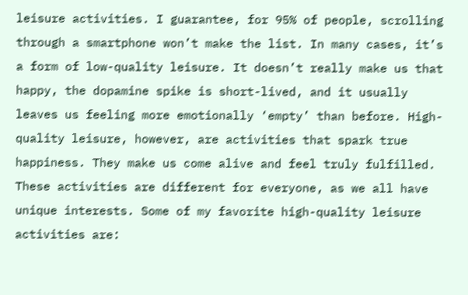leisure activities. I guarantee, for 95% of people, scrolling through a smartphone won’t make the list. In many cases, it’s a form of low-quality leisure. It doesn’t really make us that happy, the dopamine spike is short-lived, and it usually leaves us feeling more emotionally ‘empty’ than before. High-quality leisure, however, are activities that spark true happiness. They make us come alive and feel truly fulfilled. These activities are different for everyone, as we all have unique interests. Some of my favorite high-quality leisure activities are: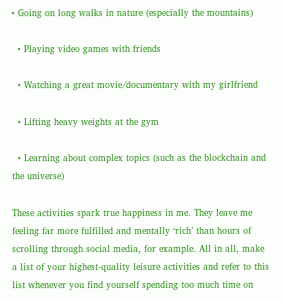• Going on long walks in nature (especially the mountains)

  • Playing video games with friends

  • Watching a great movie/documentary with my girlfriend

  • Lifting heavy weights at the gym

  • Learning about complex topics (such as the blockchain and the universe)

These activities spark true happiness in me. They leave me feeling far more fulfilled and mentally ‘rich’ than hours of scrolling through social media, for example. All in all, make a list of your highest-quality leisure activities and refer to this list whenever you find yourself spending too much time on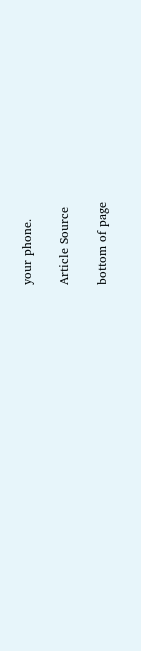your phone.

Article Source

bottom of page